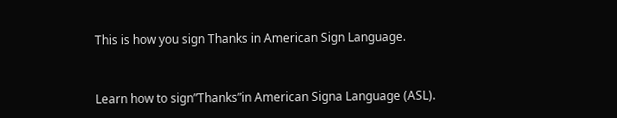This is how you sign Thanks in American Sign Language.


Learn how to sign”Thanks”in American Signa Language (ASL).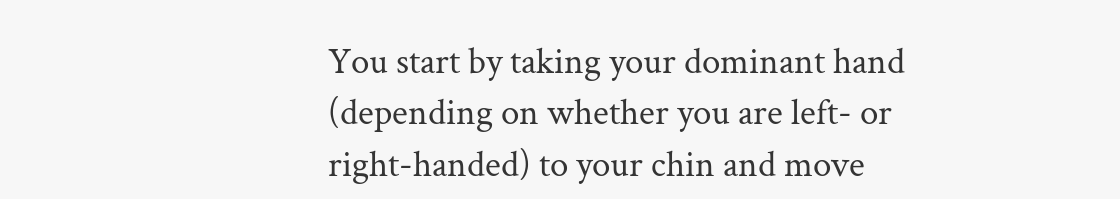You start by taking your dominant hand (depending on whether you are left- or right-handed) to your chin and move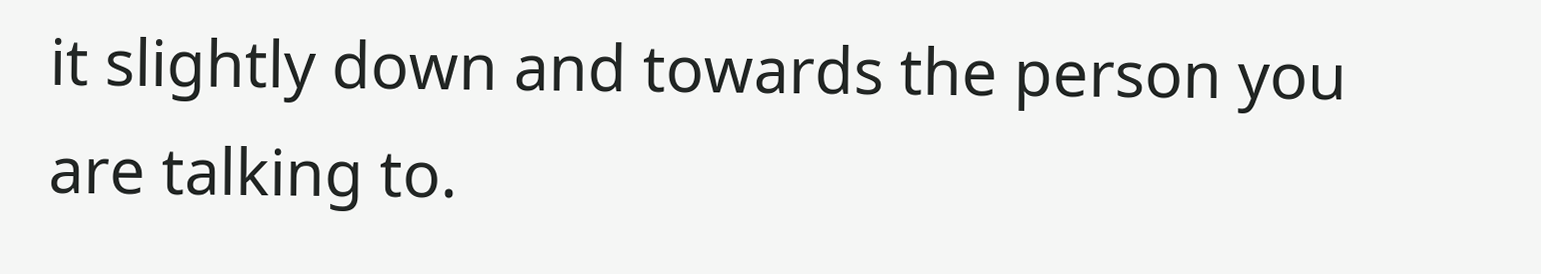it slightly down and towards the person you are talking to.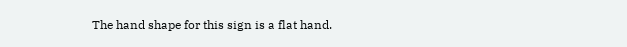The hand shape for this sign is a flat hand.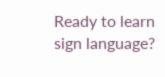Ready to learn sign language?